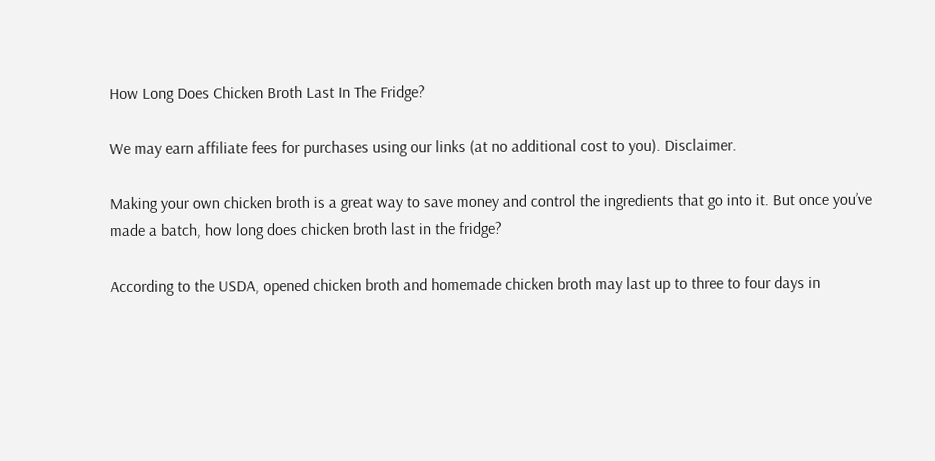How Long Does Chicken Broth Last In The Fridge?

We may earn affiliate fees for purchases using our links (at no additional cost to you). Disclaimer.

Making your own chicken broth is a great way to save money and control the ingredients that go into it. But once you’ve made a batch, how long does chicken broth last in the fridge?

According to the USDA, opened chicken broth and homemade chicken broth may last up to three to four days in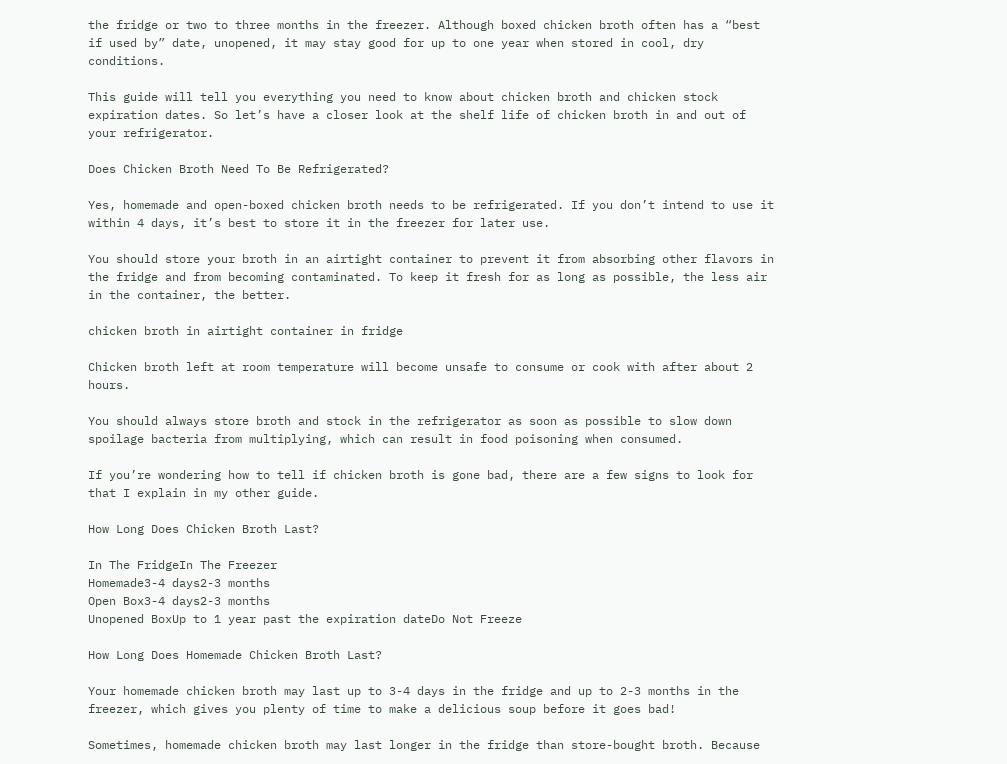the fridge or two to three months in the freezer. Although boxed chicken broth often has a “best if used by” date, unopened, it may stay good for up to one year when stored in cool, dry conditions.

This guide will tell you everything you need to know about chicken broth and chicken stock expiration dates. So let’s have a closer look at the shelf life of chicken broth in and out of your refrigerator.

Does Chicken Broth Need To Be Refrigerated?

Yes, homemade and open-boxed chicken broth needs to be refrigerated. If you don’t intend to use it within 4 days, it’s best to store it in the freezer for later use.

You should store your broth in an airtight container to prevent it from absorbing other flavors in the fridge and from becoming contaminated. To keep it fresh for as long as possible, the less air in the container, the better.

chicken broth in airtight container in fridge

Chicken broth left at room temperature will become unsafe to consume or cook with after about 2 hours.

You should always store broth and stock in the refrigerator as soon as possible to slow down spoilage bacteria from multiplying, which can result in food poisoning when consumed.

If you’re wondering how to tell if chicken broth is gone bad, there are a few signs to look for that I explain in my other guide.

How Long Does Chicken Broth Last?

In The FridgeIn The Freezer
Homemade3-4 days2-3 months
Open Box3-4 days2-3 months
Unopened BoxUp to 1 year past the expiration dateDo Not Freeze

How Long Does Homemade Chicken Broth Last?

Your homemade chicken broth may last up to 3-4 days in the fridge and up to 2-3 months in the freezer, which gives you plenty of time to make a delicious soup before it goes bad!

Sometimes, homemade chicken broth may last longer in the fridge than store-bought broth. Because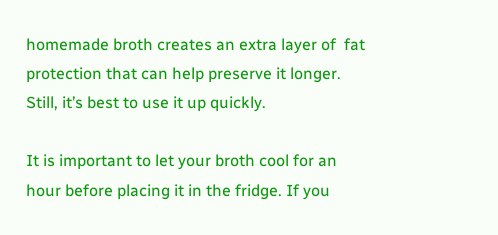homemade broth creates an extra layer of  fat protection that can help preserve it longer. Still, it’s best to use it up quickly.

It is important to let your broth cool for an hour before placing it in the fridge. If you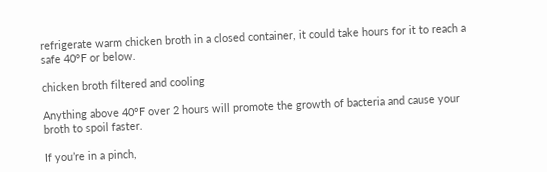refrigerate warm chicken broth in a closed container, it could take hours for it to reach a safe 40°F or below.

chicken broth filtered and cooling

Anything above 40°F over 2 hours will promote the growth of bacteria and cause your broth to spoil faster.

If you’re in a pinch,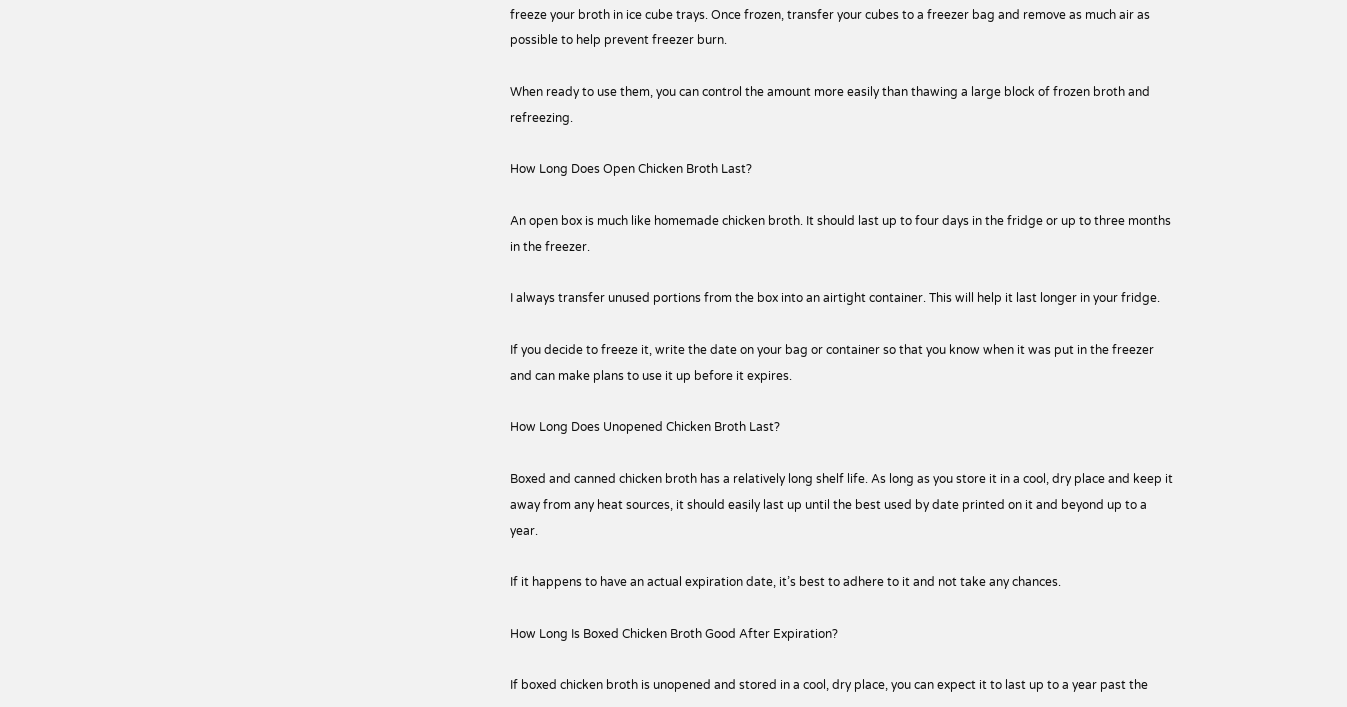freeze your broth in ice cube trays. Once frozen, transfer your cubes to a freezer bag and remove as much air as possible to help prevent freezer burn.

When ready to use them, you can control the amount more easily than thawing a large block of frozen broth and refreezing.

How Long Does Open Chicken Broth Last?

An open box is much like homemade chicken broth. It should last up to four days in the fridge or up to three months in the freezer.

I always transfer unused portions from the box into an airtight container. This will help it last longer in your fridge.

If you decide to freeze it, write the date on your bag or container so that you know when it was put in the freezer and can make plans to use it up before it expires.

How Long Does Unopened Chicken Broth Last?

Boxed and canned chicken broth has a relatively long shelf life. As long as you store it in a cool, dry place and keep it away from any heat sources, it should easily last up until the best used by date printed on it and beyond up to a year.

If it happens to have an actual expiration date, it’s best to adhere to it and not take any chances.

How Long Is Boxed Chicken Broth Good After Expiration?

If boxed chicken broth is unopened and stored in a cool, dry place, you can expect it to last up to a year past the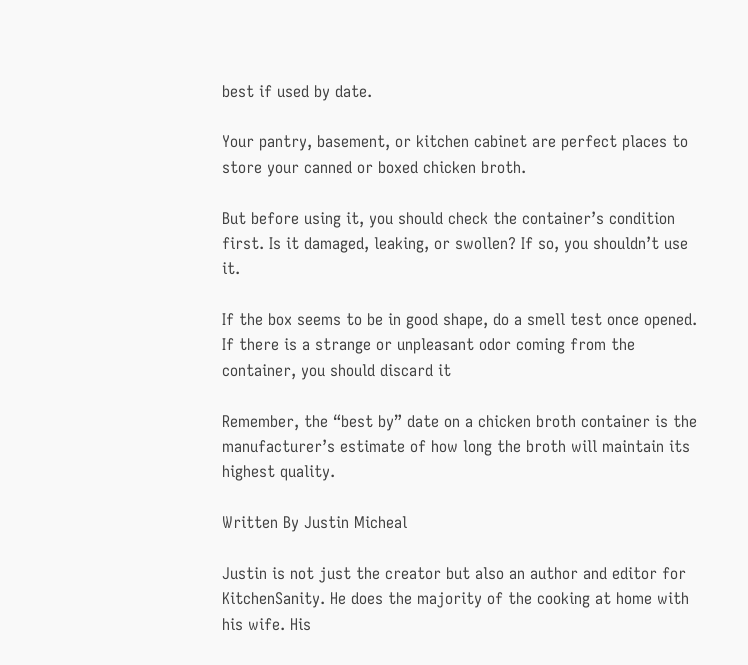best if used by date.

Your pantry, basement, or kitchen cabinet are perfect places to store your canned or boxed chicken broth.

But before using it, you should check the container’s condition first. Is it damaged, leaking, or swollen? If so, you shouldn’t use it.

If the box seems to be in good shape, do a smell test once opened. If there is a strange or unpleasant odor coming from the container, you should discard it

Remember, the “best by” date on a chicken broth container is the manufacturer’s estimate of how long the broth will maintain its highest quality.

Written By Justin Micheal

Justin is not just the creator but also an author and editor for KitchenSanity. He does the majority of the cooking at home with his wife. His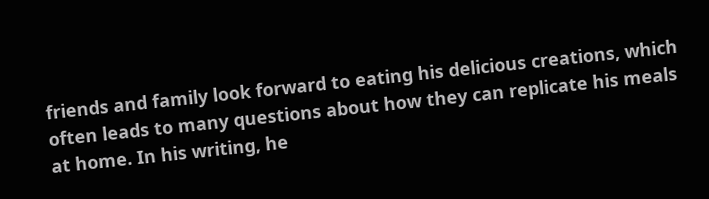friends and family look forward to eating his delicious creations, which often leads to many questions about how they can replicate his meals at home. In his writing, he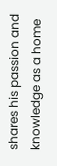shares his passion and knowledge as a home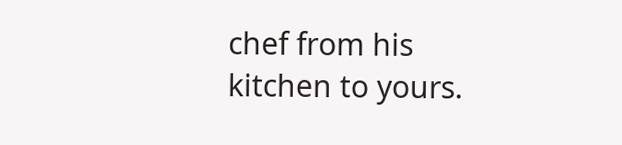chef from his kitchen to yours.